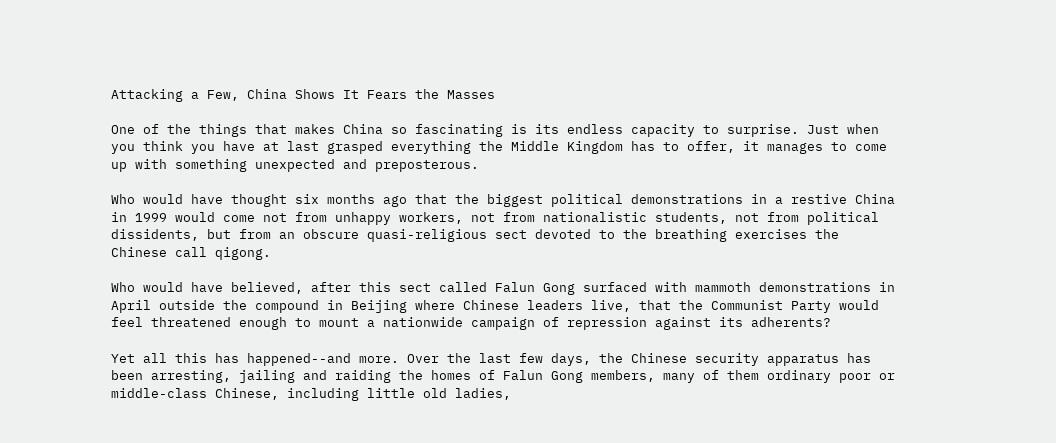Attacking a Few, China Shows It Fears the Masses

One of the things that makes China so fascinating is its endless capacity to surprise. Just when you think you have at last grasped everything the Middle Kingdom has to offer, it manages to come up with something unexpected and preposterous.

Who would have thought six months ago that the biggest political demonstrations in a restive China in 1999 would come not from unhappy workers, not from nationalistic students, not from political dissidents, but from an obscure quasi-religious sect devoted to the breathing exercises the Chinese call qigong.

Who would have believed, after this sect called Falun Gong surfaced with mammoth demonstrations in April outside the compound in Beijing where Chinese leaders live, that the Communist Party would feel threatened enough to mount a nationwide campaign of repression against its adherents?

Yet all this has happened--and more. Over the last few days, the Chinese security apparatus has been arresting, jailing and raiding the homes of Falun Gong members, many of them ordinary poor or middle-class Chinese, including little old ladies,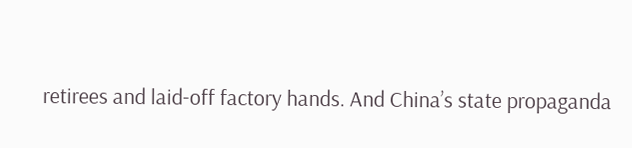retirees and laid-off factory hands. And China’s state propaganda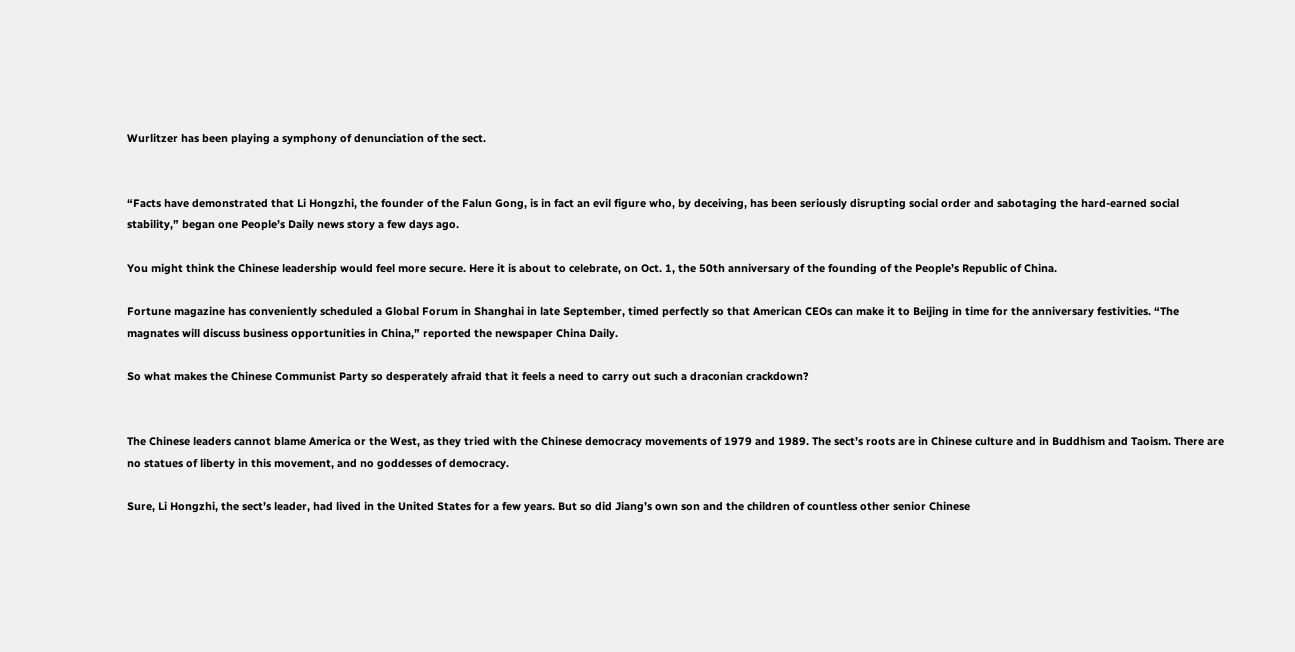Wurlitzer has been playing a symphony of denunciation of the sect.


“Facts have demonstrated that Li Hongzhi, the founder of the Falun Gong, is in fact an evil figure who, by deceiving, has been seriously disrupting social order and sabotaging the hard-earned social stability,” began one People’s Daily news story a few days ago.

You might think the Chinese leadership would feel more secure. Here it is about to celebrate, on Oct. 1, the 50th anniversary of the founding of the People’s Republic of China.

Fortune magazine has conveniently scheduled a Global Forum in Shanghai in late September, timed perfectly so that American CEOs can make it to Beijing in time for the anniversary festivities. “The magnates will discuss business opportunities in China,” reported the newspaper China Daily.

So what makes the Chinese Communist Party so desperately afraid that it feels a need to carry out such a draconian crackdown?


The Chinese leaders cannot blame America or the West, as they tried with the Chinese democracy movements of 1979 and 1989. The sect’s roots are in Chinese culture and in Buddhism and Taoism. There are no statues of liberty in this movement, and no goddesses of democracy.

Sure, Li Hongzhi, the sect’s leader, had lived in the United States for a few years. But so did Jiang’s own son and the children of countless other senior Chinese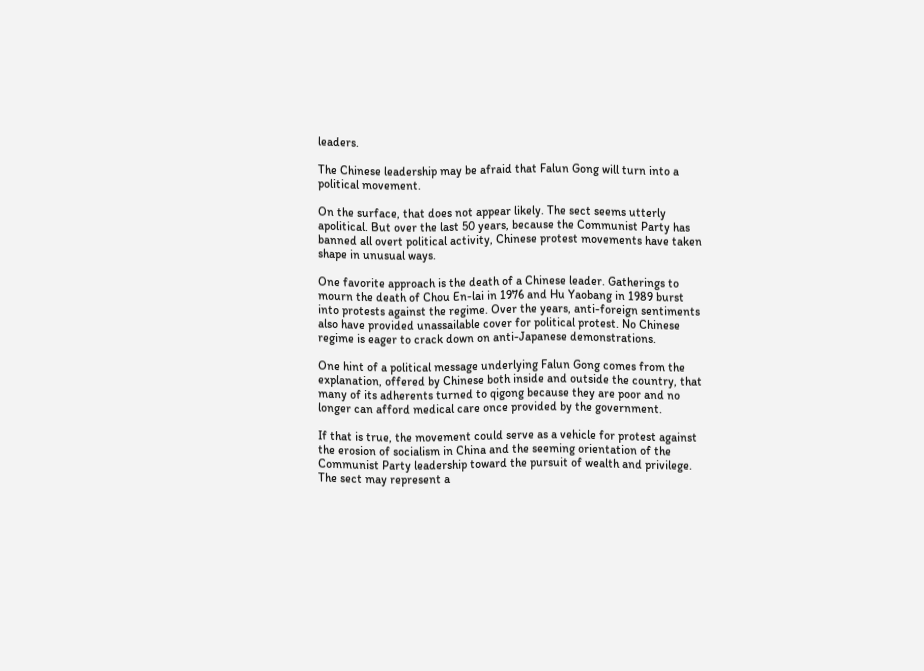leaders.

The Chinese leadership may be afraid that Falun Gong will turn into a political movement.

On the surface, that does not appear likely. The sect seems utterly apolitical. But over the last 50 years, because the Communist Party has banned all overt political activity, Chinese protest movements have taken shape in unusual ways.

One favorite approach is the death of a Chinese leader. Gatherings to mourn the death of Chou En-lai in 1976 and Hu Yaobang in 1989 burst into protests against the regime. Over the years, anti-foreign sentiments also have provided unassailable cover for political protest. No Chinese regime is eager to crack down on anti-Japanese demonstrations.

One hint of a political message underlying Falun Gong comes from the explanation, offered by Chinese both inside and outside the country, that many of its adherents turned to qigong because they are poor and no longer can afford medical care once provided by the government.

If that is true, the movement could serve as a vehicle for protest against the erosion of socialism in China and the seeming orientation of the Communist Party leadership toward the pursuit of wealth and privilege. The sect may represent a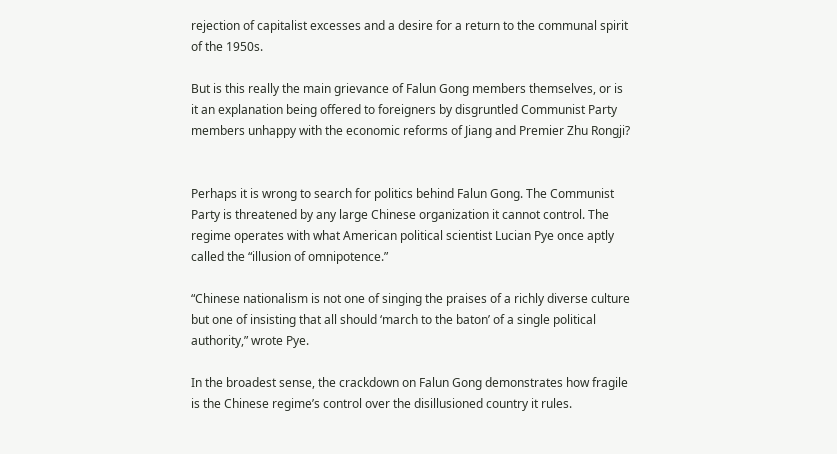rejection of capitalist excesses and a desire for a return to the communal spirit of the 1950s.

But is this really the main grievance of Falun Gong members themselves, or is it an explanation being offered to foreigners by disgruntled Communist Party members unhappy with the economic reforms of Jiang and Premier Zhu Rongji?


Perhaps it is wrong to search for politics behind Falun Gong. The Communist Party is threatened by any large Chinese organization it cannot control. The regime operates with what American political scientist Lucian Pye once aptly called the “illusion of omnipotence.”

“Chinese nationalism is not one of singing the praises of a richly diverse culture but one of insisting that all should ‘march to the baton’ of a single political authority,” wrote Pye.

In the broadest sense, the crackdown on Falun Gong demonstrates how fragile is the Chinese regime’s control over the disillusioned country it rules.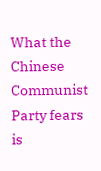What the Chinese Communist Party fears is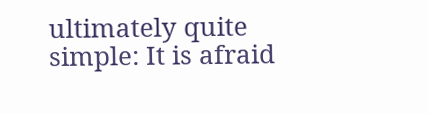ultimately quite simple: It is afraid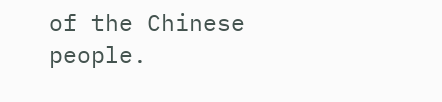of the Chinese people.